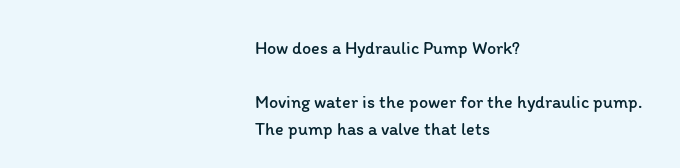How does a Hydraulic Pump Work?

Moving water is the power for the hydraulic pump. The pump has a valve that lets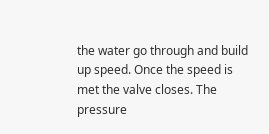the water go through and build up speed. Once the speed is met the valve closes. The pressure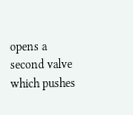opens a second valve which pushes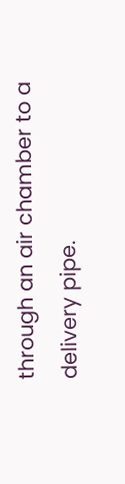through an air chamber to a delivery pipe.